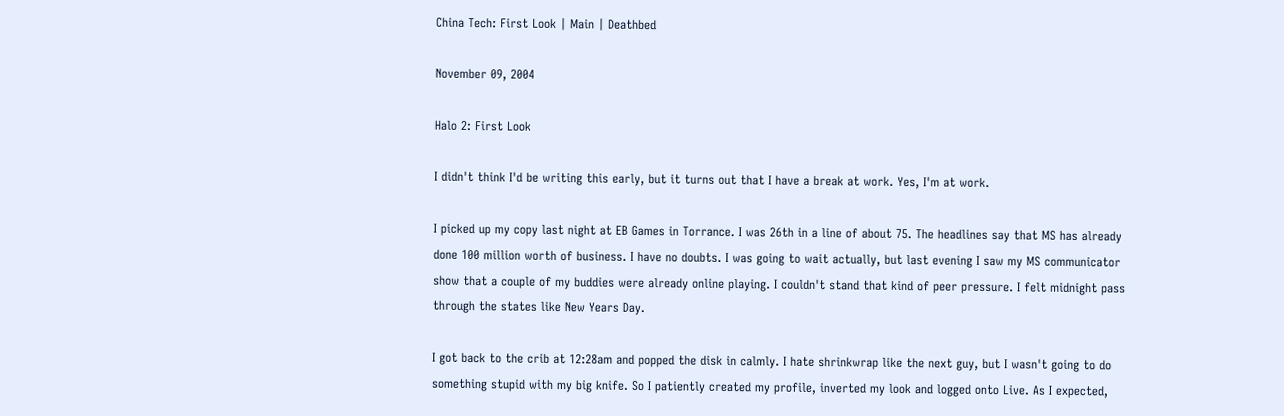China Tech: First Look | Main | Deathbed

November 09, 2004

Halo 2: First Look

I didn't think I'd be writing this early, but it turns out that I have a break at work. Yes, I'm at work.

I picked up my copy last night at EB Games in Torrance. I was 26th in a line of about 75. The headlines say that MS has already done 100 million worth of business. I have no doubts. I was going to wait actually, but last evening I saw my MS communicator show that a couple of my buddies were already online playing. I couldn't stand that kind of peer pressure. I felt midnight pass through the states like New Years Day.

I got back to the crib at 12:28am and popped the disk in calmly. I hate shrinkwrap like the next guy, but I wasn't going to do something stupid with my big knife. So I patiently created my profile, inverted my look and logged onto Live. As I expected,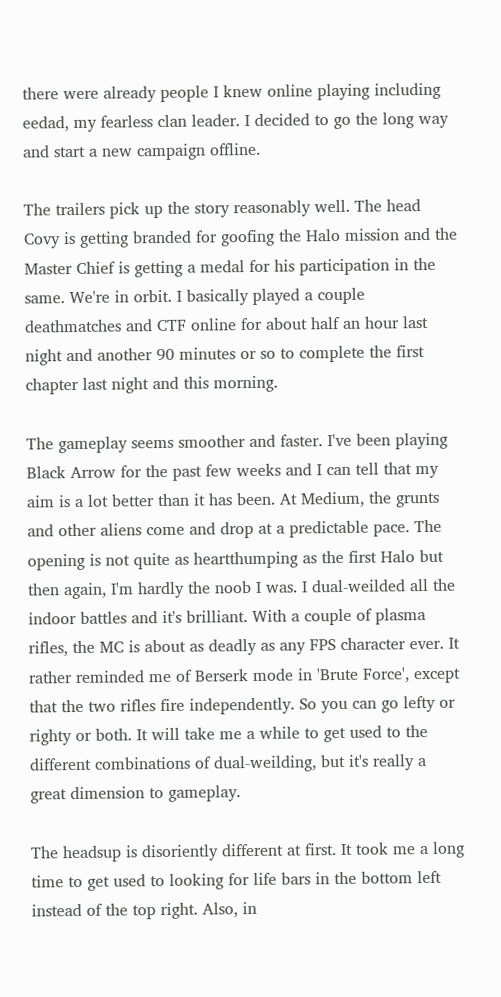there were already people I knew online playing including eedad, my fearless clan leader. I decided to go the long way and start a new campaign offline.

The trailers pick up the story reasonably well. The head Covy is getting branded for goofing the Halo mission and the Master Chief is getting a medal for his participation in the same. We're in orbit. I basically played a couple deathmatches and CTF online for about half an hour last night and another 90 minutes or so to complete the first chapter last night and this morning.

The gameplay seems smoother and faster. I've been playing Black Arrow for the past few weeks and I can tell that my aim is a lot better than it has been. At Medium, the grunts and other aliens come and drop at a predictable pace. The opening is not quite as heartthumping as the first Halo but then again, I'm hardly the noob I was. I dual-weilded all the indoor battles and it's brilliant. With a couple of plasma rifles, the MC is about as deadly as any FPS character ever. It rather reminded me of Berserk mode in 'Brute Force', except that the two rifles fire independently. So you can go lefty or righty or both. It will take me a while to get used to the different combinations of dual-weilding, but it's really a great dimension to gameplay.

The headsup is disoriently different at first. It took me a long time to get used to looking for life bars in the bottom left instead of the top right. Also, in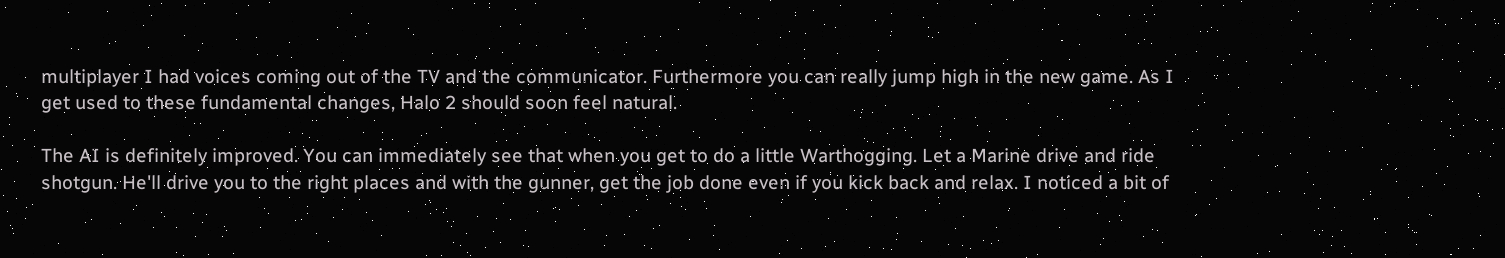multiplayer I had voices coming out of the TV and the communicator. Furthermore you can really jump high in the new game. As I get used to these fundamental changes, Halo 2 should soon feel natural.

The AI is definitely improved. You can immediately see that when you get to do a little Warthogging. Let a Marine drive and ride shotgun. He'll drive you to the right places and with the gunner, get the job done even if you kick back and relax. I noticed a bit of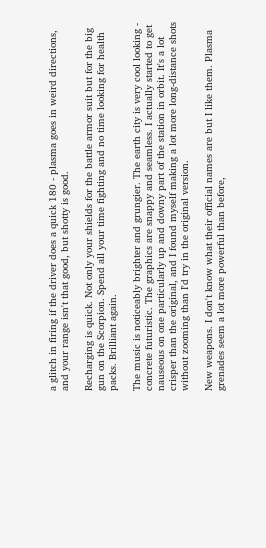a glitch in firing if the driver does a quick 180 - plasma goes in weird directions, and your range isn't that good, but shotty is good.

Recharging is quick. Not only your shields for the battle armor suit but for the big gun on the Scorpion. Spend all your time fighting and no time looking for health packs. Brilliant again.

The music is noticeably brighter and grungier. The earth city is very cool looking - concrete futuristic. The graphics are snappy and seamless. I actually started to get nauseous on one particularly up and downy part of the station in orbit. It's a lot crisper than the original, and I found myself making a lot more long-distance shots without zooming than I'd try in the original version.

New weapons. I don't know what their official names are but I like them. Plasma grenades seem a lot more powerful than before,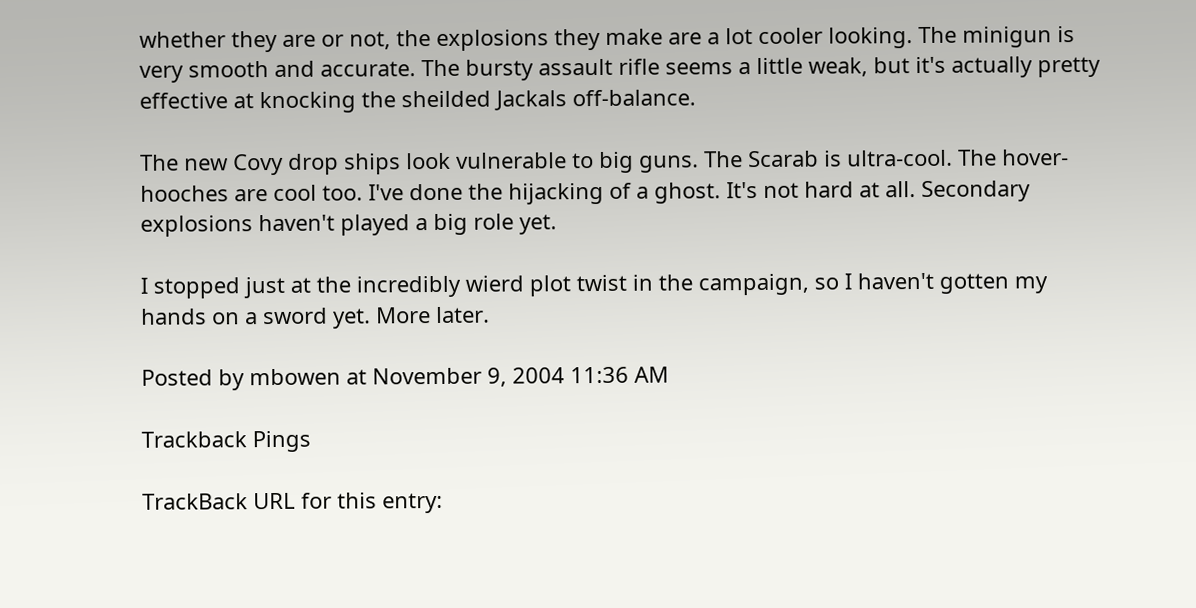whether they are or not, the explosions they make are a lot cooler looking. The minigun is very smooth and accurate. The bursty assault rifle seems a little weak, but it's actually pretty effective at knocking the sheilded Jackals off-balance.

The new Covy drop ships look vulnerable to big guns. The Scarab is ultra-cool. The hover-hooches are cool too. I've done the hijacking of a ghost. It's not hard at all. Secondary explosions haven't played a big role yet.

I stopped just at the incredibly wierd plot twist in the campaign, so I haven't gotten my hands on a sword yet. More later.

Posted by mbowen at November 9, 2004 11:36 AM

Trackback Pings

TrackBack URL for this entry: